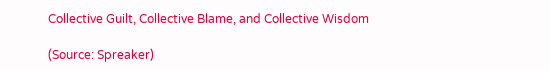Collective Guilt, Collective Blame, and Collective Wisdom

(Source: Spreaker)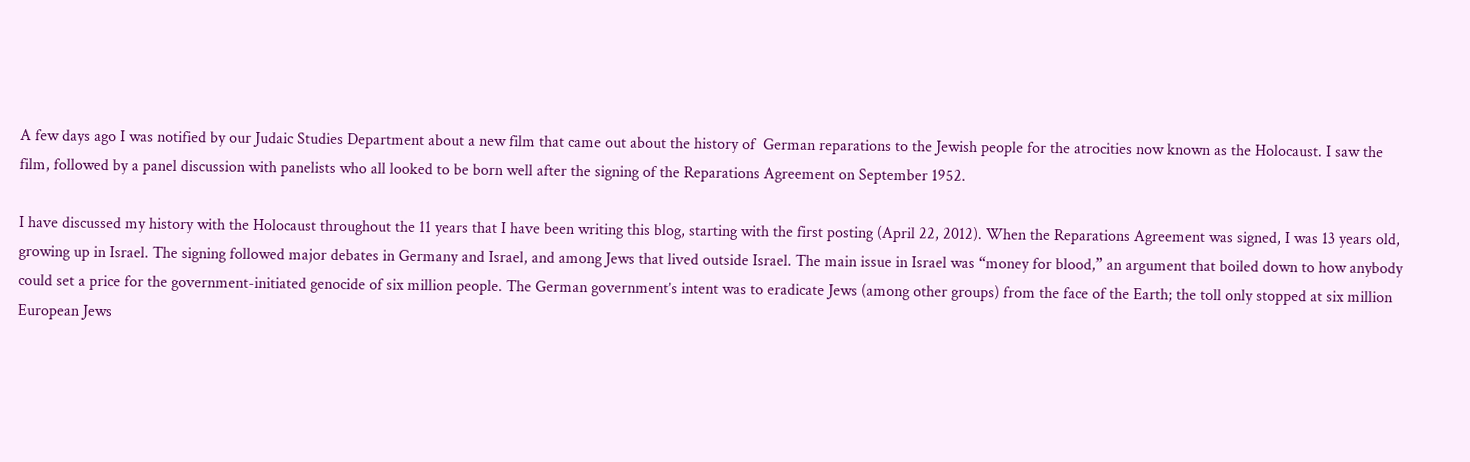A few days ago I was notified by our Judaic Studies Department about a new film that came out about the history of  German reparations to the Jewish people for the atrocities now known as the Holocaust. I saw the film, followed by a panel discussion with panelists who all looked to be born well after the signing of the Reparations Agreement on September 1952.

I have discussed my history with the Holocaust throughout the 11 years that I have been writing this blog, starting with the first posting (April 22, 2012). When the Reparations Agreement was signed, I was 13 years old, growing up in Israel. The signing followed major debates in Germany and Israel, and among Jews that lived outside Israel. The main issue in Israel was “money for blood,” an argument that boiled down to how anybody could set a price for the government-initiated genocide of six million people. The German government’s intent was to eradicate Jews (among other groups) from the face of the Earth; the toll only stopped at six million European Jews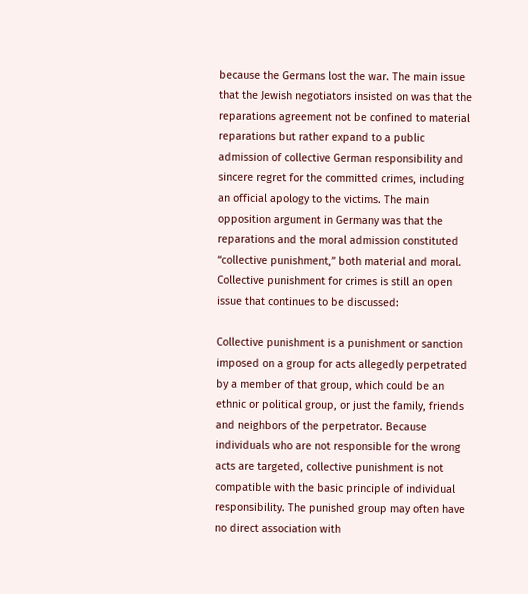because the Germans lost the war. The main issue that the Jewish negotiators insisted on was that the reparations agreement not be confined to material reparations but rather expand to a public admission of collective German responsibility and sincere regret for the committed crimes, including an official apology to the victims. The main opposition argument in Germany was that the reparations and the moral admission constituted “collective punishment,” both material and moral. Collective punishment for crimes is still an open issue that continues to be discussed:

Collective punishment is a punishment or sanction imposed on a group for acts allegedly perpetrated by a member of that group, which could be an ethnic or political group, or just the family, friends and neighbors of the perpetrator. Because individuals who are not responsible for the wrong acts are targeted, collective punishment is not compatible with the basic principle of individual responsibility. The punished group may often have no direct association with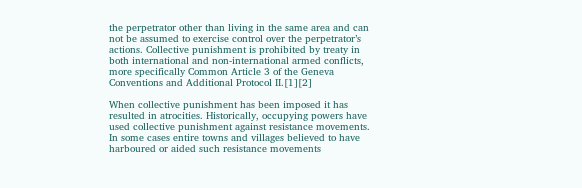the perpetrator other than living in the same area and can not be assumed to exercise control over the perpetrator’s actions. Collective punishment is prohibited by treaty in both international and non-international armed conflicts, more specifically Common Article 3 of the Geneva Conventions and Additional Protocol II.[1][2]

When collective punishment has been imposed it has resulted in atrocities. Historically, occupying powers have used collective punishment against resistance movements. In some cases entire towns and villages believed to have harboured or aided such resistance movements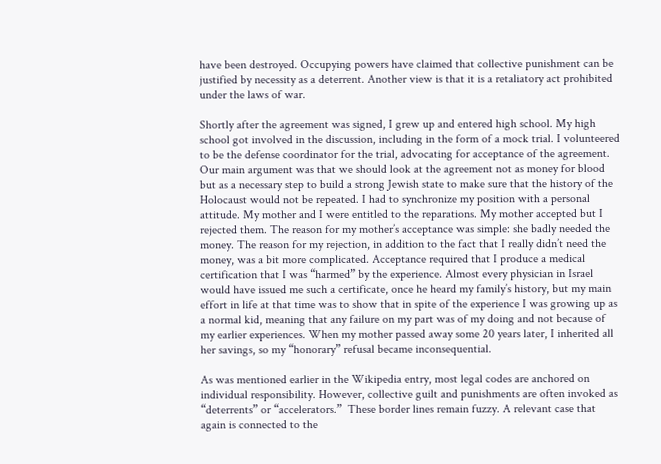have been destroyed. Occupying powers have claimed that collective punishment can be justified by necessity as a deterrent. Another view is that it is a retaliatory act prohibited under the laws of war.

Shortly after the agreement was signed, I grew up and entered high school. My high school got involved in the discussion, including in the form of a mock trial. I volunteered to be the defense coordinator for the trial, advocating for acceptance of the agreement. Our main argument was that we should look at the agreement not as money for blood but as a necessary step to build a strong Jewish state to make sure that the history of the Holocaust would not be repeated. I had to synchronize my position with a personal attitude. My mother and I were entitled to the reparations. My mother accepted but I rejected them. The reason for my mother’s acceptance was simple: she badly needed the money. The reason for my rejection, in addition to the fact that I really didn’t need the money, was a bit more complicated. Acceptance required that I produce a medical certification that I was “harmed” by the experience. Almost every physician in Israel would have issued me such a certificate, once he heard my family’s history, but my main effort in life at that time was to show that in spite of the experience I was growing up as a normal kid, meaning that any failure on my part was of my doing and not because of my earlier experiences. When my mother passed away some 20 years later, I inherited all her savings, so my “honorary” refusal became inconsequential.

As was mentioned earlier in the Wikipedia entry, most legal codes are anchored on individual responsibility. However, collective guilt and punishments are often invoked as “deterrents” or “accelerators.”  These border lines remain fuzzy. A relevant case that again is connected to the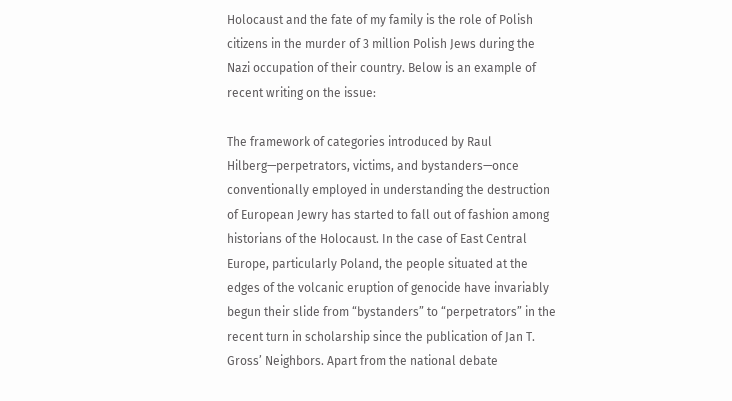Holocaust and the fate of my family is the role of Polish citizens in the murder of 3 million Polish Jews during the Nazi occupation of their country. Below is an example of recent writing on the issue:

The framework of categories introduced by Raul Hilberg—perpetrators, victims, and bystanders—once conventionally employed in understanding the destruction of European Jewry has started to fall out of fashion among historians of the Holocaust. In the case of East Central Europe, particularly Poland, the people situated at the edges of the volcanic eruption of genocide have invariably begun their slide from “bystanders” to “perpetrators” in the recent turn in scholarship since the publication of Jan T. Gross’ Neighbors. Apart from the national debate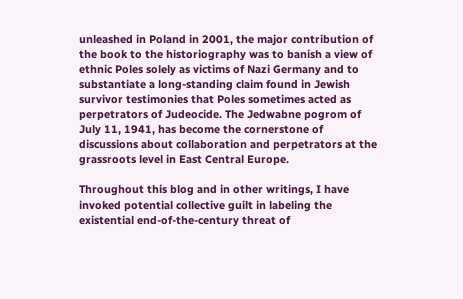unleashed in Poland in 2001, the major contribution of the book to the historiography was to banish a view of ethnic Poles solely as victims of Nazi Germany and to substantiate a long-standing claim found in Jewish survivor testimonies that Poles sometimes acted as perpetrators of Judeocide. The Jedwabne pogrom of July 11, 1941, has become the cornerstone of discussions about collaboration and perpetrators at the grassroots level in East Central Europe.

Throughout this blog and in other writings, I have invoked potential collective guilt in labeling the existential end-of-the-century threat of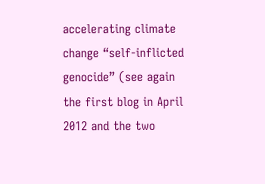accelerating climate change “self-inflicted genocide” (see again the first blog in April 2012 and the two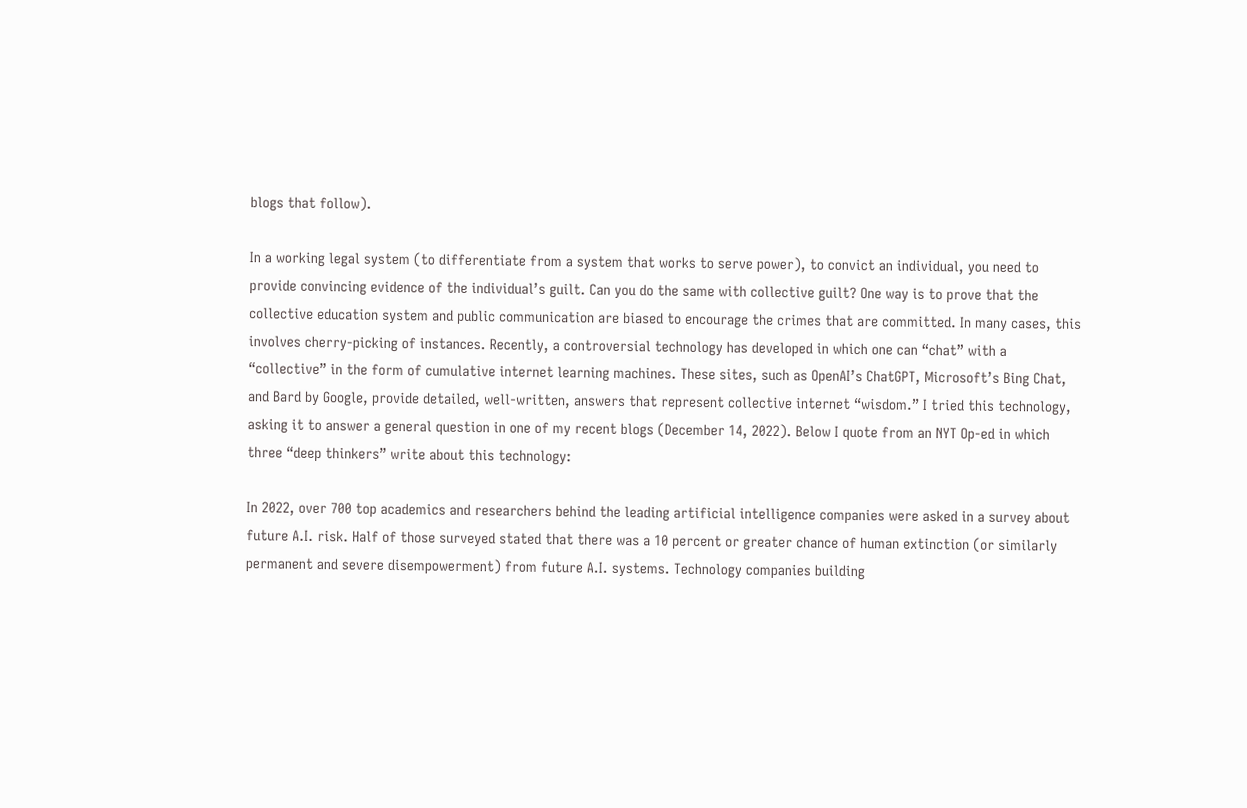blogs that follow).

In a working legal system (to differentiate from a system that works to serve power), to convict an individual, you need to provide convincing evidence of the individual’s guilt. Can you do the same with collective guilt? One way is to prove that the collective education system and public communication are biased to encourage the crimes that are committed. In many cases, this involves cherry-picking of instances. Recently, a controversial technology has developed in which one can “chat” with a “collective” in the form of cumulative internet learning machines. These sites, such as OpenAI’s ChatGPT, Microsoft’s Bing Chat, and Bard by Google, provide detailed, well-written, answers that represent collective internet “wisdom.” I tried this technology, asking it to answer a general question in one of my recent blogs (December 14, 2022). Below I quote from an NYT Op-ed in which three “deep thinkers” write about this technology:

In 2022, over 700 top academics and researchers behind the leading artificial intelligence companies were asked in a survey about future A.I. risk. Half of those surveyed stated that there was a 10 percent or greater chance of human extinction (or similarly permanent and severe disempowerment) from future A.I. systems. Technology companies building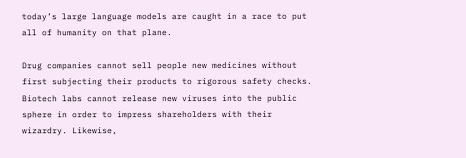today’s large language models are caught in a race to put all of humanity on that plane.

Drug companies cannot sell people new medicines without first subjecting their products to rigorous safety checks. Biotech labs cannot release new viruses into the public sphere in order to impress shareholders with their wizardry. Likewise,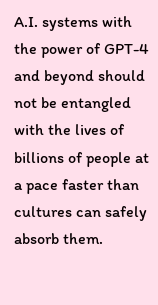A.I. systems with the power of GPT-4 and beyond should not be entangled with the lives of billions of people at a pace faster than cultures can safely absorb them.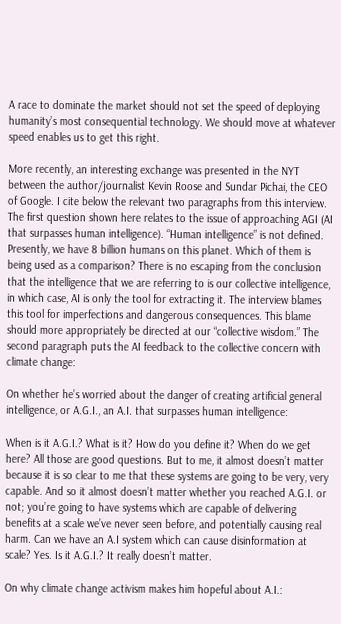A race to dominate the market should not set the speed of deploying humanity’s most consequential technology. We should move at whatever speed enables us to get this right.

More recently, an interesting exchange was presented in the NYT between the author/journalist Kevin Roose and Sundar Pichai, the CEO of Google. I cite below the relevant two paragraphs from this interview. The first question shown here relates to the issue of approaching AGI (AI that surpasses human intelligence). “Human intelligence” is not defined. Presently, we have 8 billion humans on this planet. Which of them is being used as a comparison? There is no escaping from the conclusion that the intelligence that we are referring to is our collective intelligence, in which case, AI is only the tool for extracting it. The interview blames this tool for imperfections and dangerous consequences. This blame should more appropriately be directed at our “collective wisdom.” The second paragraph puts the AI feedback to the collective concern with climate change:

On whether he’s worried about the danger of creating artificial general intelligence, or A.G.I., an A.I. that surpasses human intelligence:

When is it A.G.I.? What is it? How do you define it? When do we get here? All those are good questions. But to me, it almost doesn’t matter because it is so clear to me that these systems are going to be very, very capable. And so it almost doesn’t matter whether you reached A.G.I. or not; you’re going to have systems which are capable of delivering benefits at a scale we’ve never seen before, and potentially causing real harm. Can we have an A.I system which can cause disinformation at scale? Yes. Is it A.G.I.? It really doesn’t matter.

On why climate change activism makes him hopeful about A.I.: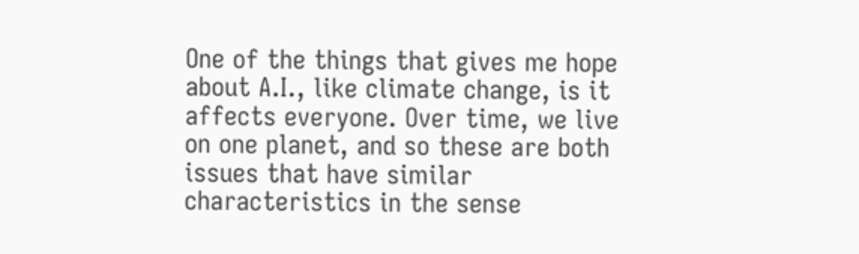One of the things that gives me hope about A.I., like climate change, is it affects everyone. Over time, we live on one planet, and so these are both issues that have similar characteristics in the sense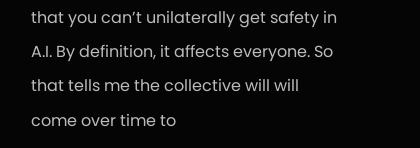that you can’t unilaterally get safety in A.I. By definition, it affects everyone. So that tells me the collective will will come over time to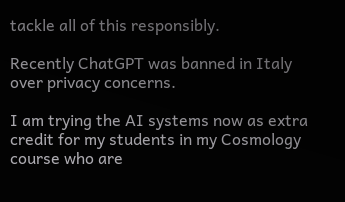tackle all of this responsibly.

Recently ChatGPT was banned in Italy over privacy concerns.

I am trying the AI systems now as extra credit for my students in my Cosmology course who are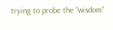trying to probe the “wisdom”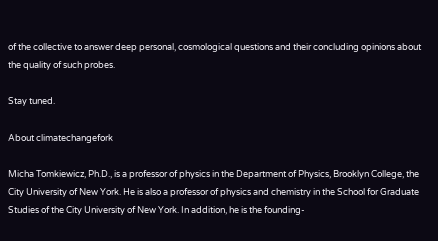of the collective to answer deep personal, cosmological questions and their concluding opinions about the quality of such probes.

Stay tuned.

About climatechangefork

Micha Tomkiewicz, Ph.D., is a professor of physics in the Department of Physics, Brooklyn College, the City University of New York. He is also a professor of physics and chemistry in the School for Graduate Studies of the City University of New York. In addition, he is the founding-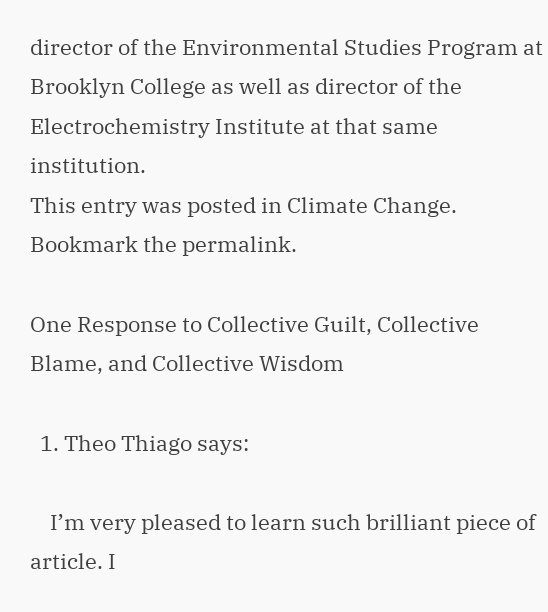director of the Environmental Studies Program at Brooklyn College as well as director of the Electrochemistry Institute at that same institution.
This entry was posted in Climate Change. Bookmark the permalink.

One Response to Collective Guilt, Collective Blame, and Collective Wisdom

  1. Theo Thiago says:

    I’m very pleased to learn such brilliant piece of article. I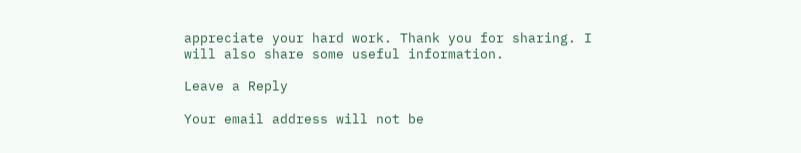appreciate your hard work. Thank you for sharing. I will also share some useful information.

Leave a Reply

Your email address will not be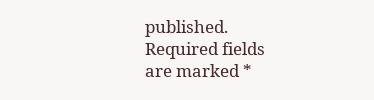published. Required fields are marked *